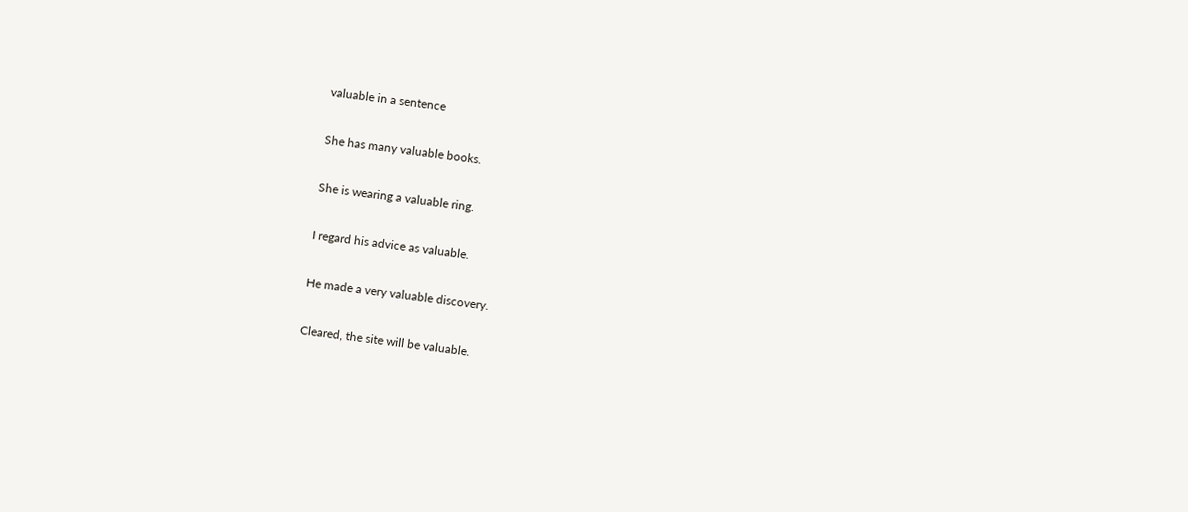valuable in a sentence

She has many valuable books.

She is wearing a valuable ring.

I regard his advice as valuable.

He made a very valuable discovery.

Cleared, the site will be valuable.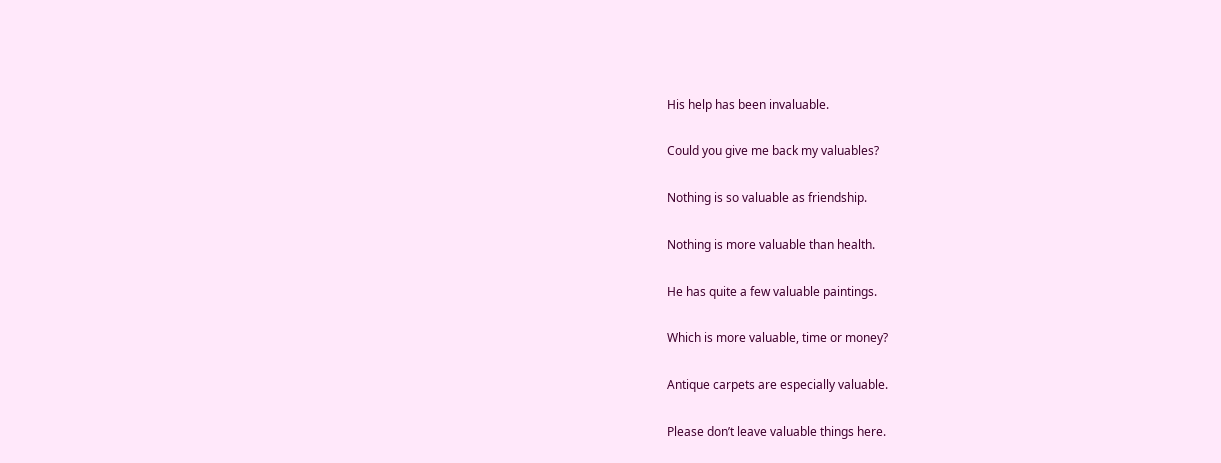His help has been invaluable.

Could you give me back my valuables?

Nothing is so valuable as friendship.

Nothing is more valuable than health.

He has quite a few valuable paintings.

Which is more valuable, time or money?

Antique carpets are especially valuable.

Please don’t leave valuable things here.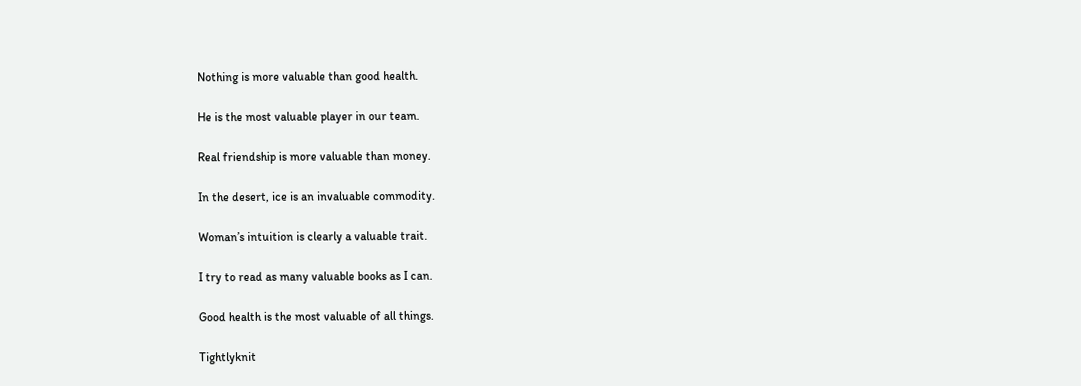Nothing is more valuable than good health.

He is the most valuable player in our team.

Real friendship is more valuable than money.

In the desert, ice is an invaluable commodity.

Woman’s intuition is clearly a valuable trait.

I try to read as many valuable books as I can.

Good health is the most valuable of all things.

Tightlyknit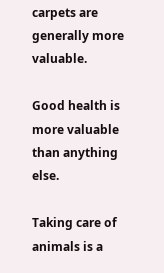carpets are generally more valuable.

Good health is more valuable than anything else.

Taking care of animals is a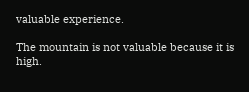valuable experience.

The mountain is not valuable because it is high.